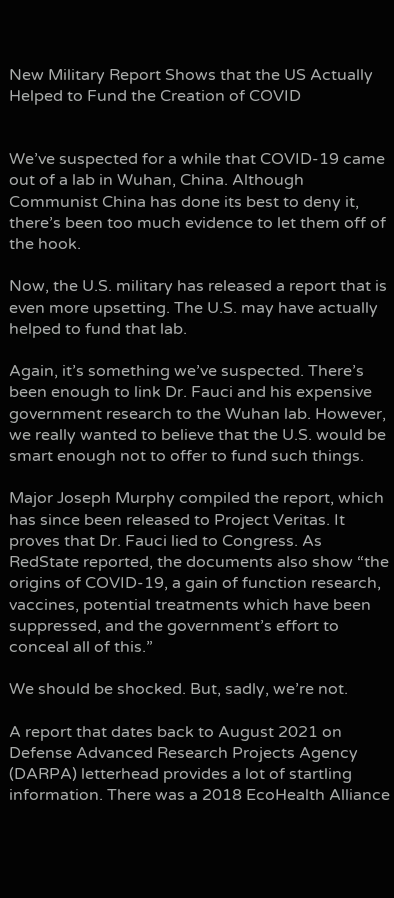New Military Report Shows that the US Actually Helped to Fund the Creation of COVID


We’ve suspected for a while that COVID-19 came out of a lab in Wuhan, China. Although Communist China has done its best to deny it, there’s been too much evidence to let them off of the hook.

Now, the U.S. military has released a report that is even more upsetting. The U.S. may have actually helped to fund that lab.

Again, it’s something we’ve suspected. There’s been enough to link Dr. Fauci and his expensive government research to the Wuhan lab. However, we really wanted to believe that the U.S. would be smart enough not to offer to fund such things.

Major Joseph Murphy compiled the report, which has since been released to Project Veritas. It proves that Dr. Fauci lied to Congress. As RedState reported, the documents also show “the origins of COVID-19, a gain of function research, vaccines, potential treatments which have been suppressed, and the government’s effort to conceal all of this.”

We should be shocked. But, sadly, we’re not.

A report that dates back to August 2021 on Defense Advanced Research Projects Agency (DARPA) letterhead provides a lot of startling information. There was a 2018 EcoHealth Alliance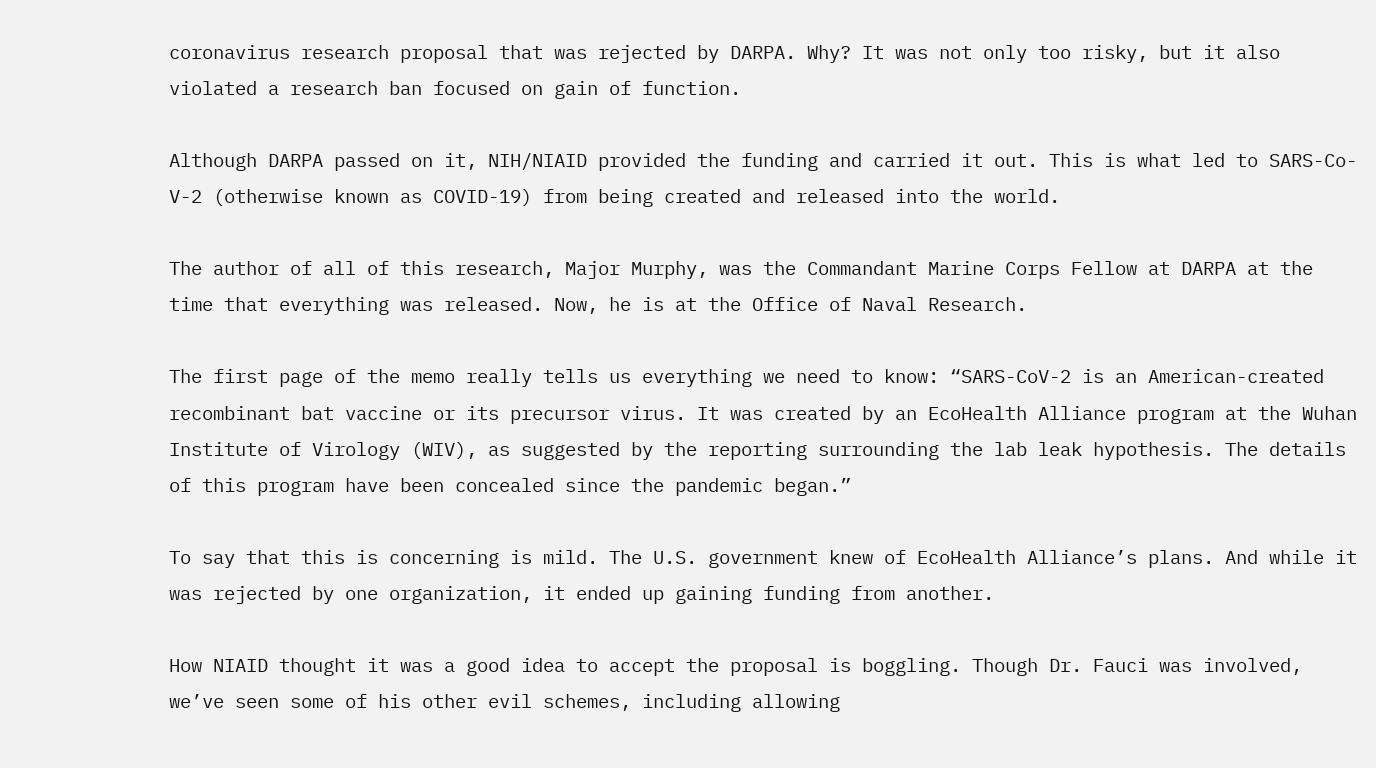coronavirus research proposal that was rejected by DARPA. Why? It was not only too risky, but it also violated a research ban focused on gain of function.

Although DARPA passed on it, NIH/NIAID provided the funding and carried it out. This is what led to SARS-Co-V-2 (otherwise known as COVID-19) from being created and released into the world.

The author of all of this research, Major Murphy, was the Commandant Marine Corps Fellow at DARPA at the time that everything was released. Now, he is at the Office of Naval Research.

The first page of the memo really tells us everything we need to know: “SARS-CoV-2 is an American-created recombinant bat vaccine or its precursor virus. It was created by an EcoHealth Alliance program at the Wuhan Institute of Virology (WIV), as suggested by the reporting surrounding the lab leak hypothesis. The details of this program have been concealed since the pandemic began.”

To say that this is concerning is mild. The U.S. government knew of EcoHealth Alliance’s plans. And while it was rejected by one organization, it ended up gaining funding from another.

How NIAID thought it was a good idea to accept the proposal is boggling. Though Dr. Fauci was involved, we’ve seen some of his other evil schemes, including allowing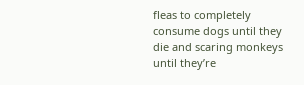fleas to completely consume dogs until they die and scaring monkeys until they’re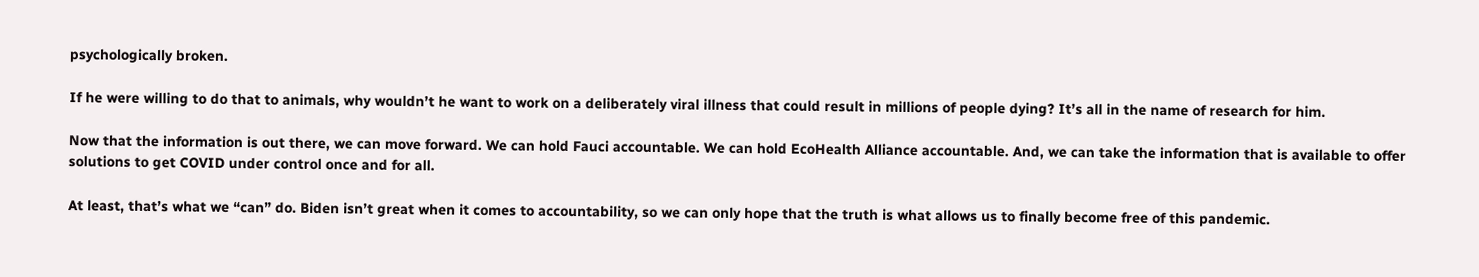psychologically broken.

If he were willing to do that to animals, why wouldn’t he want to work on a deliberately viral illness that could result in millions of people dying? It’s all in the name of research for him.

Now that the information is out there, we can move forward. We can hold Fauci accountable. We can hold EcoHealth Alliance accountable. And, we can take the information that is available to offer solutions to get COVID under control once and for all.

At least, that’s what we “can” do. Biden isn’t great when it comes to accountability, so we can only hope that the truth is what allows us to finally become free of this pandemic.